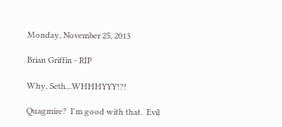Monday, November 25, 2013

Brian Griffin - RIP

Why, Seth...WHHHYYY!?!

Quagmire?  I'm good with that.  Evil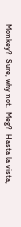Monkey?  Sure, why not.  Meg?  Hasta la vista,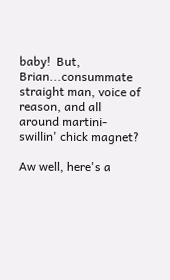baby!  But, Brian...consummate straight man, voice of reason, and all around martini-swillin' chick magnet?

Aw well, here's a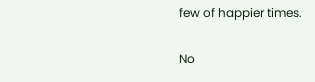few of happier times.

No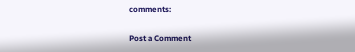comments:

Post a Comment